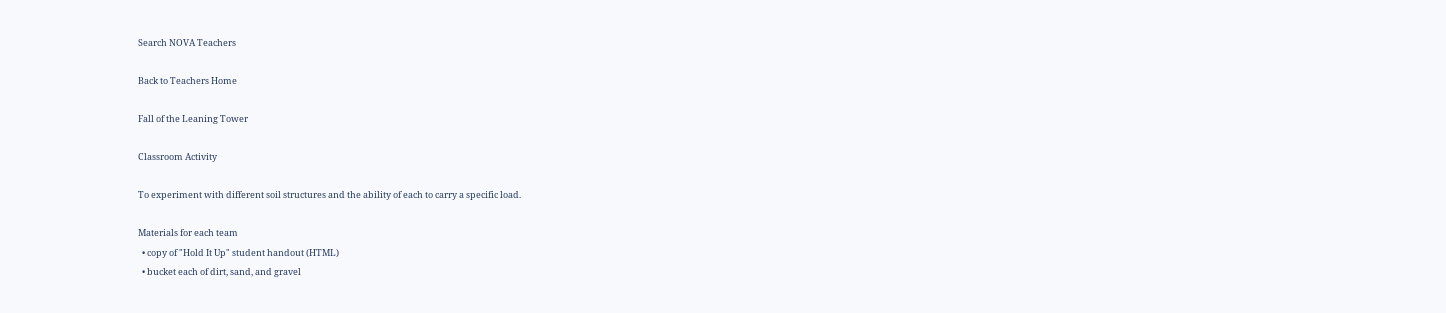Search NOVA Teachers

Back to Teachers Home

Fall of the Leaning Tower

Classroom Activity

To experiment with different soil structures and the ability of each to carry a specific load.

Materials for each team
  • copy of "Hold It Up" student handout (HTML)
  • bucket each of dirt, sand, and gravel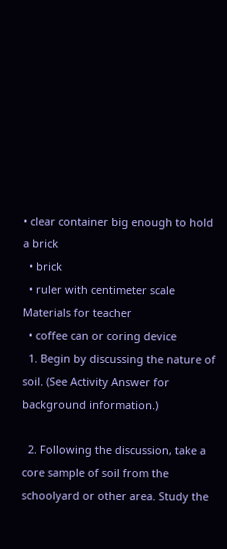• clear container big enough to hold a brick
  • brick
  • ruler with centimeter scale
Materials for teacher
  • coffee can or coring device
  1. Begin by discussing the nature of soil. (See Activity Answer for background information.)

  2. Following the discussion, take a core sample of soil from the schoolyard or other area. Study the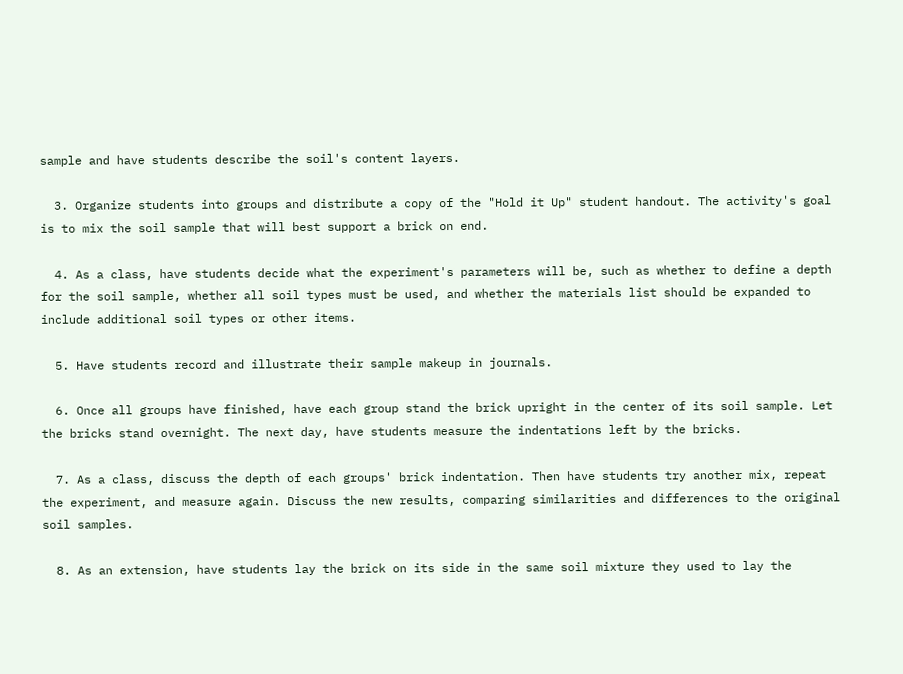sample and have students describe the soil's content layers.

  3. Organize students into groups and distribute a copy of the "Hold it Up" student handout. The activity's goal is to mix the soil sample that will best support a brick on end.

  4. As a class, have students decide what the experiment's parameters will be, such as whether to define a depth for the soil sample, whether all soil types must be used, and whether the materials list should be expanded to include additional soil types or other items.

  5. Have students record and illustrate their sample makeup in journals.

  6. Once all groups have finished, have each group stand the brick upright in the center of its soil sample. Let the bricks stand overnight. The next day, have students measure the indentations left by the bricks.

  7. As a class, discuss the depth of each groups' brick indentation. Then have students try another mix, repeat the experiment, and measure again. Discuss the new results, comparing similarities and differences to the original soil samples.

  8. As an extension, have students lay the brick on its side in the same soil mixture they used to lay the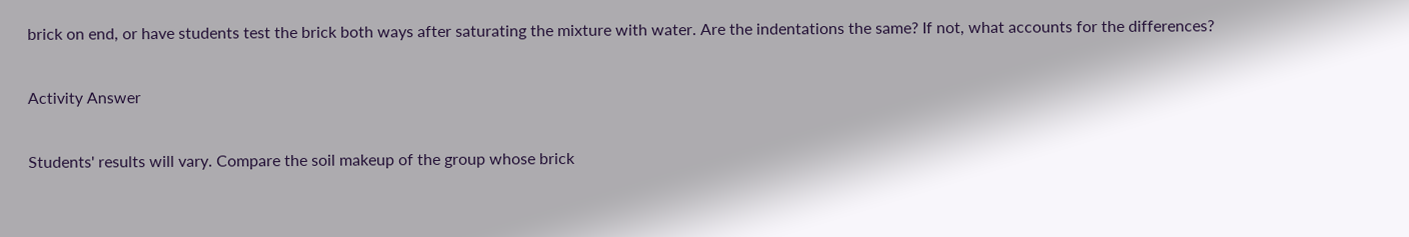brick on end, or have students test the brick both ways after saturating the mixture with water. Are the indentations the same? If not, what accounts for the differences?

Activity Answer

Students' results will vary. Compare the soil makeup of the group whose brick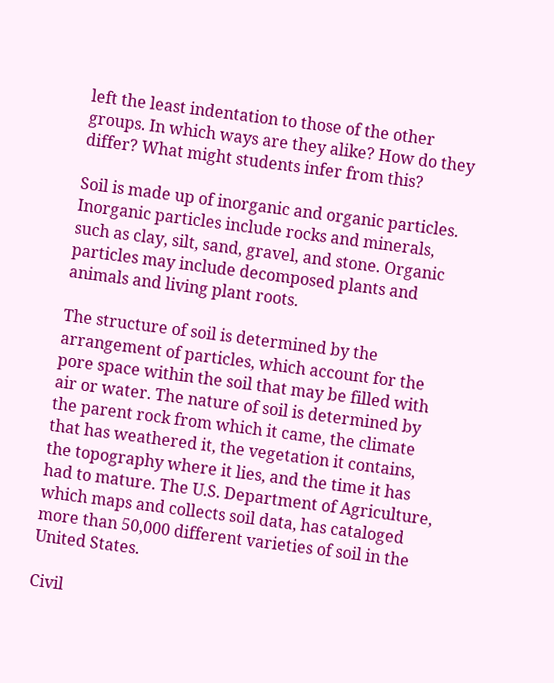left the least indentation to those of the other groups. In which ways are they alike? How do they differ? What might students infer from this?

Soil is made up of inorganic and organic particles. Inorganic particles include rocks and minerals, such as clay, silt, sand, gravel, and stone. Organic particles may include decomposed plants and animals and living plant roots.

The structure of soil is determined by the arrangement of particles, which account for the pore space within the soil that may be filled with air or water. The nature of soil is determined by the parent rock from which it came, the climate that has weathered it, the vegetation it contains, the topography where it lies, and the time it has had to mature. The U.S. Department of Agriculture, which maps and collects soil data, has cataloged more than 50,000 different varieties of soil in the United States.

Civil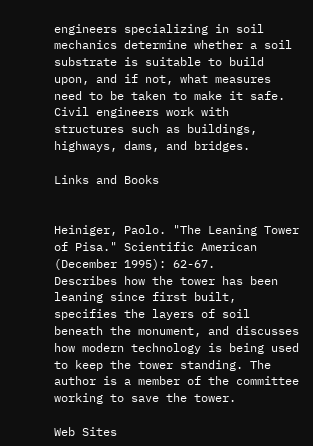engineers specializing in soil mechanics determine whether a soil substrate is suitable to build upon, and if not, what measures need to be taken to make it safe. Civil engineers work with structures such as buildings, highways, dams, and bridges.

Links and Books


Heiniger, Paolo. "The Leaning Tower of Pisa." Scientific American (December 1995): 62-67.
Describes how the tower has been leaning since first built, specifies the layers of soil beneath the monument, and discusses how modern technology is being used to keep the tower standing. The author is a member of the committee working to save the tower.

Web Sites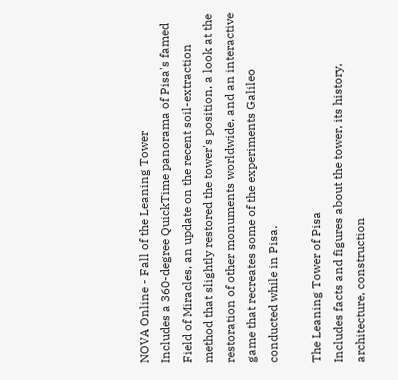NOVA Online - Fall of the Leaning Tower
Includes a 360-degree QuickTime panorama of Pisa's famed Field of Miracles, an update on the recent soil-extraction method that slightly restored the tower's position, a look at the restoration of other monuments worldwide, and an interactive game that recreates some of the experiments Galileo conducted while in Pisa.

The Leaning Tower of Pisa
Includes facts and figures about the tower, its history, architecture, construction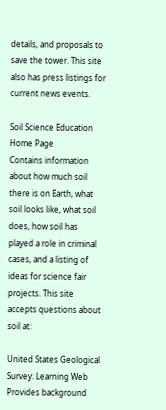details, and proposals to save the tower. This site also has press listings for current news events.

Soil Science Education Home Page
Contains information about how much soil there is on Earth, what soil looks like, what soil does, how soil has played a role in criminal cases, and a listing of ideas for science fair projects. This site accepts questions about soil at:

United States Geological Survey: Learning Web
Provides background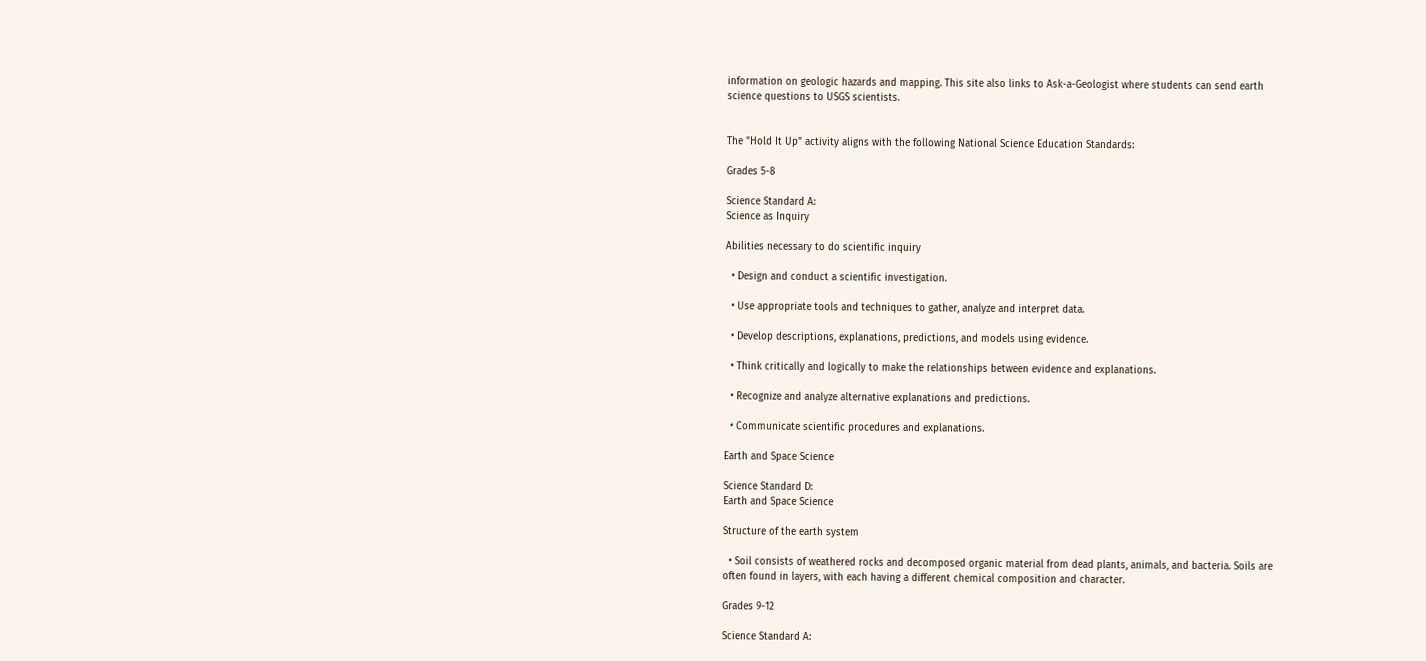information on geologic hazards and mapping. This site also links to Ask-a-Geologist where students can send earth science questions to USGS scientists.


The "Hold It Up" activity aligns with the following National Science Education Standards:

Grades 5-8

Science Standard A:
Science as Inquiry

Abilities necessary to do scientific inquiry

  • Design and conduct a scientific investigation.

  • Use appropriate tools and techniques to gather, analyze and interpret data.

  • Develop descriptions, explanations, predictions, and models using evidence.

  • Think critically and logically to make the relationships between evidence and explanations.

  • Recognize and analyze alternative explanations and predictions.

  • Communicate scientific procedures and explanations.

Earth and Space Science

Science Standard D:
Earth and Space Science

Structure of the earth system

  • Soil consists of weathered rocks and decomposed organic material from dead plants, animals, and bacteria. Soils are often found in layers, with each having a different chemical composition and character.

Grades 9-12

Science Standard A: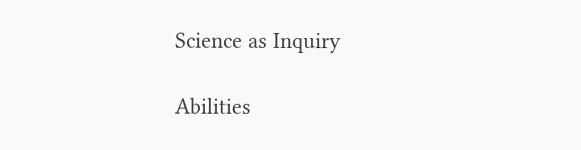Science as Inquiry

Abilities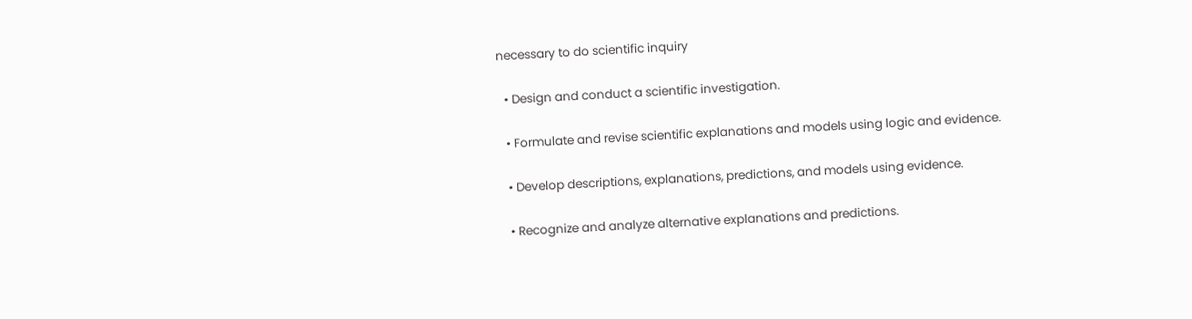necessary to do scientific inquiry

  • Design and conduct a scientific investigation.

  • Formulate and revise scientific explanations and models using logic and evidence.

  • Develop descriptions, explanations, predictions, and models using evidence.

  • Recognize and analyze alternative explanations and predictions.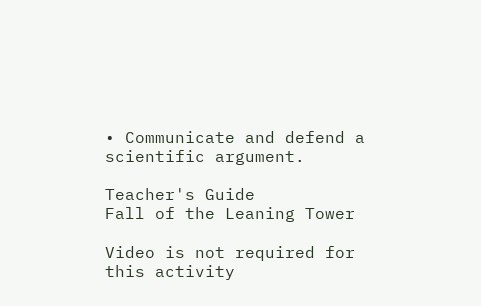• Communicate and defend a scientific argument.

Teacher's Guide
Fall of the Leaning Tower

Video is not required for this activity